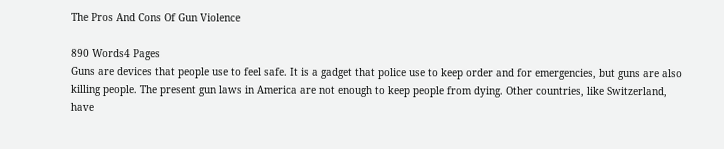The Pros And Cons Of Gun Violence

890 Words4 Pages
Guns are devices that people use to feel safe. It is a gadget that police use to keep order and for emergencies, but guns are also killing people. The present gun laws in America are not enough to keep people from dying. Other countries, like Switzerland, have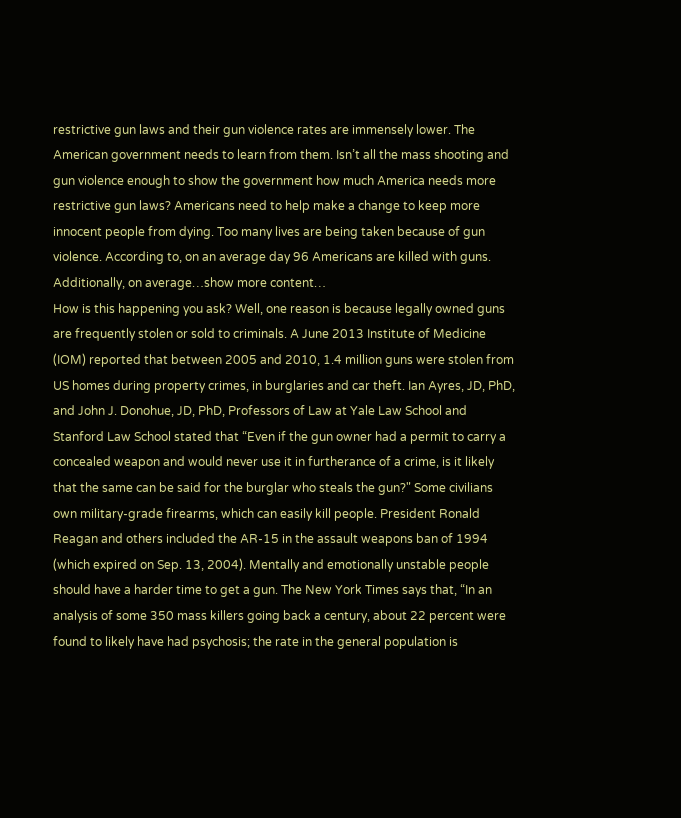restrictive gun laws and their gun violence rates are immensely lower. The American government needs to learn from them. Isn’t all the mass shooting and gun violence enough to show the government how much America needs more restrictive gun laws? Americans need to help make a change to keep more innocent people from dying. Too many lives are being taken because of gun violence. According to, on an average day 96 Americans are killed with guns. Additionally, on average…show more content…
How is this happening you ask? Well, one reason is because legally owned guns are frequently stolen or sold to criminals. A June 2013 Institute of Medicine (IOM) reported that between 2005 and 2010, 1.4 million guns were stolen from US homes during property crimes, in burglaries and car theft. Ian Ayres, JD, PhD, and John J. Donohue, JD, PhD, Professors of Law at Yale Law School and Stanford Law School stated that “Even if the gun owner had a permit to carry a concealed weapon and would never use it in furtherance of a crime, is it likely that the same can be said for the burglar who steals the gun?" Some civilians own military-grade firearms, which can easily kill people. President Ronald Reagan and others included the AR-15 in the assault weapons ban of 1994 (which expired on Sep. 13, 2004). Mentally and emotionally unstable people should have a harder time to get a gun. The New York Times says that, “In an analysis of some 350 mass killers going back a century, about 22 percent were found to likely have had psychosis; the rate in the general population is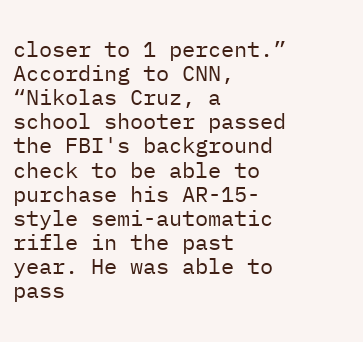closer to 1 percent.” According to CNN, “Nikolas Cruz, a school shooter passed the FBI's background check to be able to purchase his AR-15-style semi-automatic rifle in the past year. He was able to pass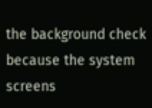the background check because the system screens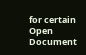for certain
Open Document